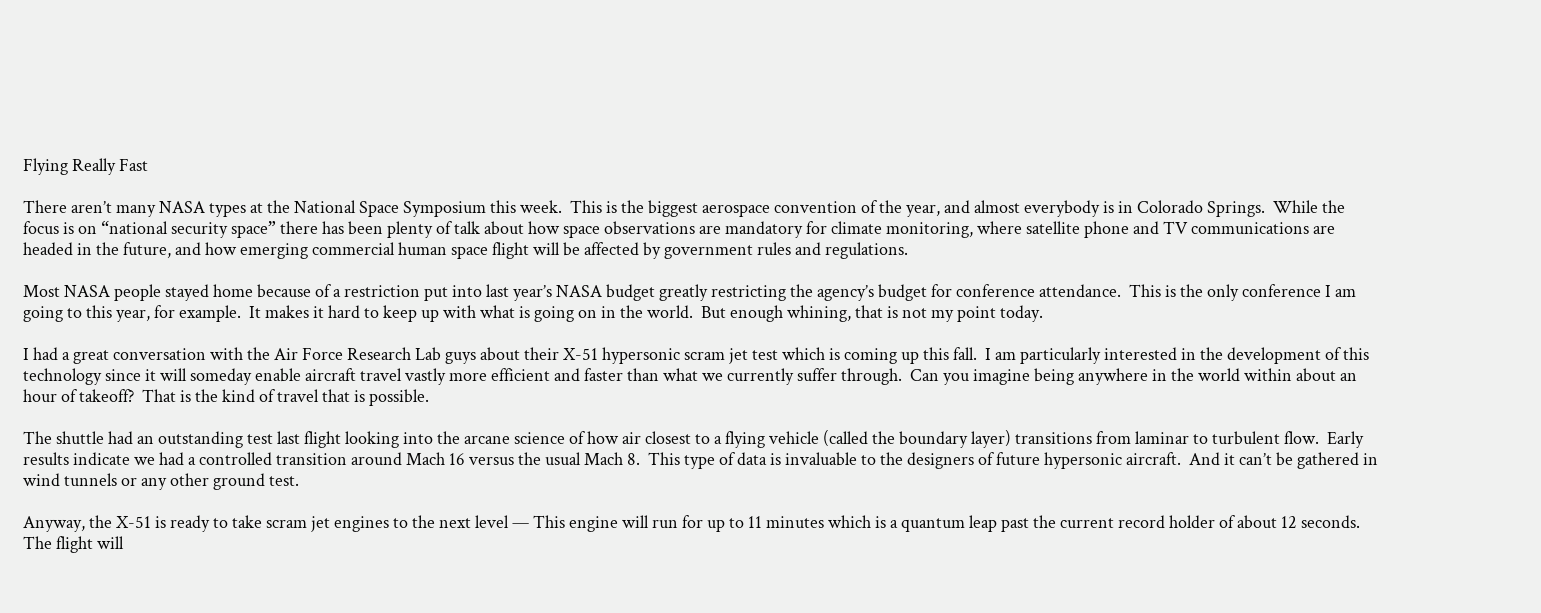Flying Really Fast

There aren’t many NASA types at the National Space Symposium this week.  This is the biggest aerospace convention of the year, and almost everybody is in Colorado Springs.  While the focus is on “national security space” there has been plenty of talk about how space observations are mandatory for climate monitoring, where satellite phone and TV communications are headed in the future, and how emerging commercial human space flight will be affected by government rules and regulations.

Most NASA people stayed home because of a restriction put into last year’s NASA budget greatly restricting the agency’s budget for conference attendance.  This is the only conference I am going to this year, for example.  It makes it hard to keep up with what is going on in the world.  But enough whining, that is not my point today.

I had a great conversation with the Air Force Research Lab guys about their X-51 hypersonic scram jet test which is coming up this fall.  I am particularly interested in the development of this technology since it will someday enable aircraft travel vastly more efficient and faster than what we currently suffer through.  Can you imagine being anywhere in the world within about an hour of takeoff?  That is the kind of travel that is possible.

The shuttle had an outstanding test last flight looking into the arcane science of how air closest to a flying vehicle (called the boundary layer) transitions from laminar to turbulent flow.  Early results indicate we had a controlled transition around Mach 16 versus the usual Mach 8.  This type of data is invaluable to the designers of future hypersonic aircraft.  And it can’t be gathered in wind tunnels or any other ground test.

Anyway, the X-51 is ready to take scram jet engines to the next level — This engine will run for up to 11 minutes which is a quantum leap past the current record holder of about 12 seconds.  The flight will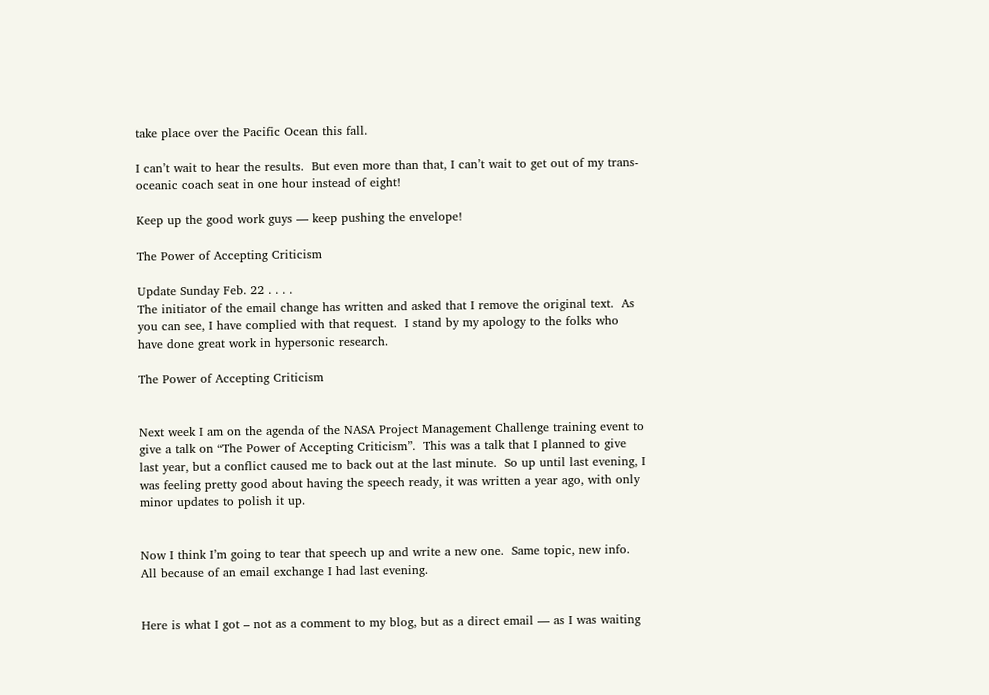take place over the Pacific Ocean this fall.

I can’t wait to hear the results.  But even more than that, I can’t wait to get out of my trans-oceanic coach seat in one hour instead of eight!

Keep up the good work guys — keep pushing the envelope!

The Power of Accepting Criticism

Update Sunday Feb. 22 . . . .
The initiator of the email change has written and asked that I remove the original text.  As you can see, I have complied with that request.  I stand by my apology to the folks who have done great work in hypersonic research.

The Power of Accepting Criticism


Next week I am on the agenda of the NASA Project Management Challenge training event to give a talk on “The Power of Accepting Criticism”.  This was a talk that I planned to give last year, but a conflict caused me to back out at the last minute.  So up until last evening, I was feeling pretty good about having the speech ready, it was written a year ago, with only minor updates to polish it up.


Now I think I’m going to tear that speech up and write a new one.  Same topic, new info.  All because of an email exchange I had last evening.


Here is what I got – not as a comment to my blog, but as a direct email — as I was waiting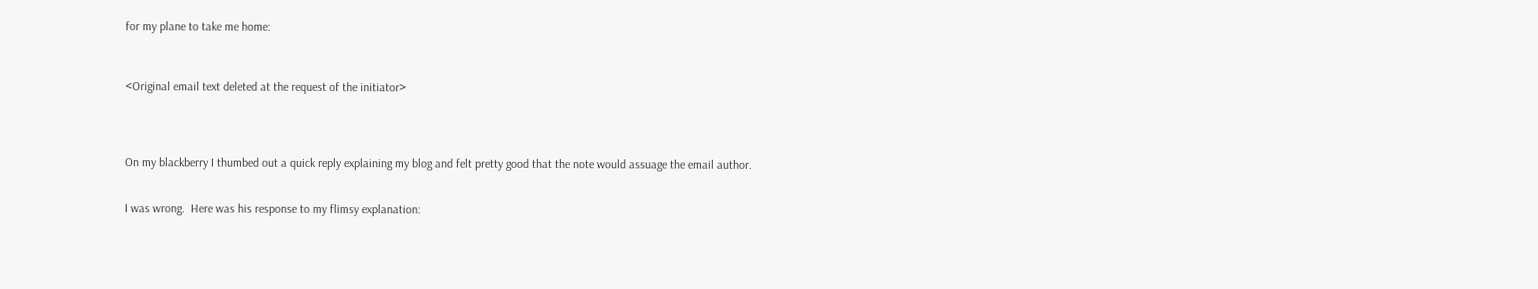for my plane to take me home:



<Original email text deleted at the request of the initiator>




On my blackberry I thumbed out a quick reply explaining my blog and felt pretty good that the note would assuage the email author.


I was wrong.  Here was his response to my flimsy explanation: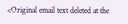<Original email text deleted at the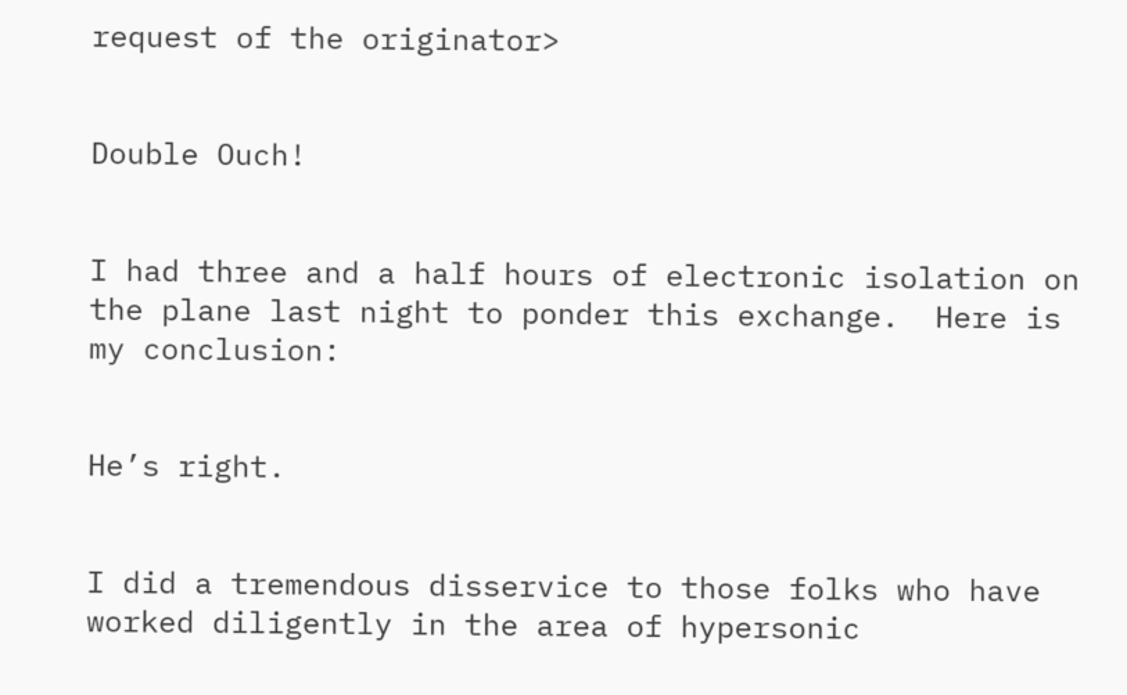request of the originator>


Double Ouch!


I had three and a half hours of electronic isolation on the plane last night to ponder this exchange.  Here is my conclusion:


He’s right.


I did a tremendous disservice to those folks who have worked diligently in the area of hypersonic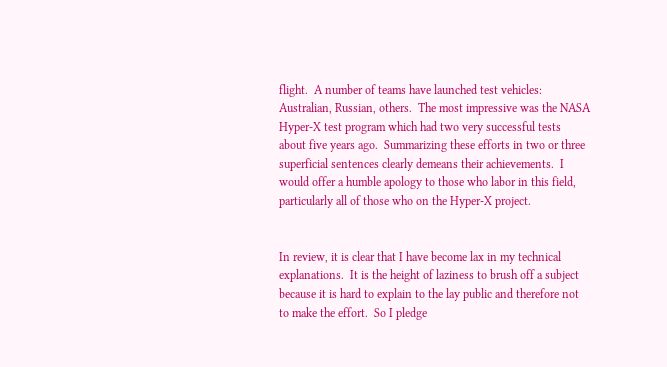flight.  A number of teams have launched test vehicles:  Australian, Russian, others.  The most impressive was the NASA Hyper-X test program which had two very successful tests about five years ago.  Summarizing these efforts in two or three superficial sentences clearly demeans their achievements.  I would offer a humble apology to those who labor in this field, particularly all of those who on the Hyper-X project.


In review, it is clear that I have become lax in my technical explanations.  It is the height of laziness to brush off a subject because it is hard to explain to the lay public and therefore not to make the effort.  So I pledge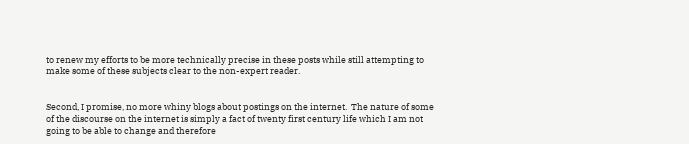to renew my efforts to be more technically precise in these posts while still attempting to make some of these subjects clear to the non-expert reader.


Second, I promise, no more whiny blogs about postings on the internet.  The nature of some of the discourse on the internet is simply a fact of twenty first century life which I am not going to be able to change and therefore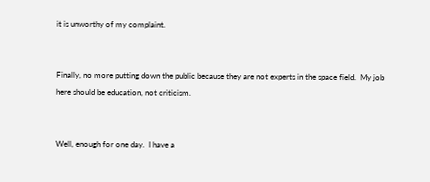it is unworthy of my complaint.


Finally, no more putting down the public because they are not experts in the space field.  My job here should be education, not criticism.


Well, enough for one day.  I have a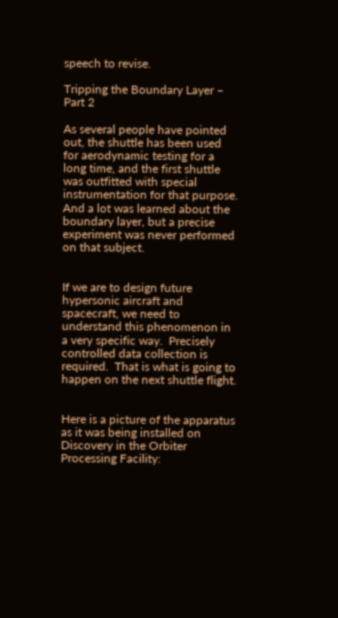speech to revise.

Tripping the Boundary Layer – Part 2

As several people have pointed out, the shuttle has been used for aerodynamic testing for a long time, and the first shuttle was outfitted with special instrumentation for that purpose.  And a lot was learned about the boundary layer, but a precise experiment was never performed on that subject.


If we are to design future hypersonic aircraft and spacecraft, we need to understand this phenomenon in a very specific way.  Precisely controlled data collection is required.  That is what is going to happen on the next shuttle flight.


Here is a picture of the apparatus as it was being installed on Discovery in the Orbiter Processing Facility: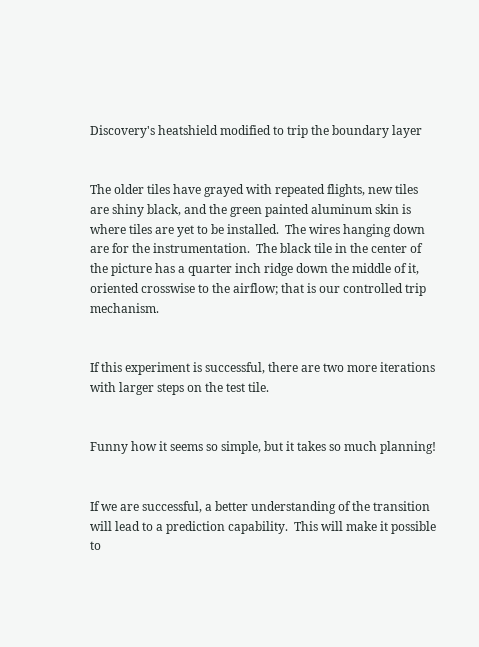Discovery's heatshield modified to trip the boundary layer


The older tiles have grayed with repeated flights, new tiles are shiny black, and the green painted aluminum skin is where tiles are yet to be installed.  The wires hanging down are for the instrumentation.  The black tile in the center of the picture has a quarter inch ridge down the middle of it, oriented crosswise to the airflow; that is our controlled trip mechanism.


If this experiment is successful, there are two more iterations with larger steps on the test tile.


Funny how it seems so simple, but it takes so much planning!


If we are successful, a better understanding of the transition will lead to a prediction capability.  This will make it possible to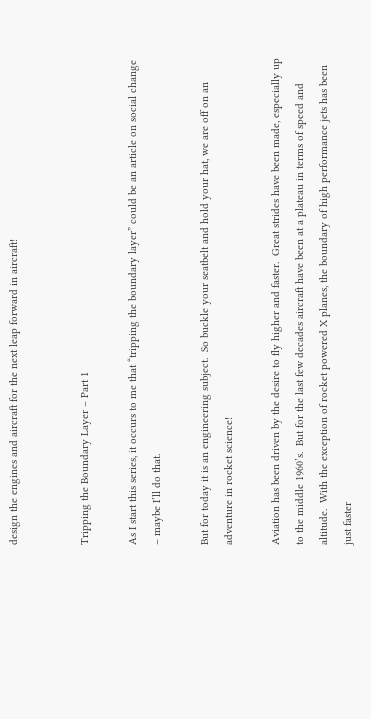design the engines and aircraft for the next leap forward in aircraft!


Tripping the Boundary Layer – Part 1

As I start this series, it occurs to me that “tripping the boundary layer” could be an article on social change – maybe I’ll do that.

But for today it is an engineering subject.  So buckle your seatbelt and hold your hat, we are off on an adventure in rocket science!

Aviation has been driven by the desire to fly higher and faster.  Great strides have been made, especially up to the middle 1960’s.  But for the last few decades aircraft have been at a plateau in terms of speed and altitude.  With the exception of rocket powered X planes, the boundary of high performance jets has been just faster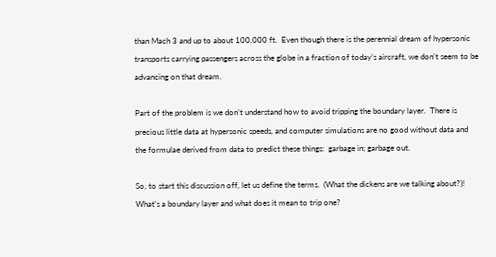than Mach 3 and up to about 100,000 ft.  Even though there is the perennial dream of hypersonic transports carrying passengers across the globe in a fraction of today’s aircraft, we don’t seem to be advancing on that dream.

Part of the problem is we don’t understand how to avoid tripping the boundary layer.  There is precious little data at hypersonic speeds, and computer simulations are no good without data and the formulae derived from data to predict these things:  garbage in; garbage out.

So, to start this discussion off, let us define the terms.  (What the dickens are we talking about?)!   What’s a boundary layer and what does it mean to trip one?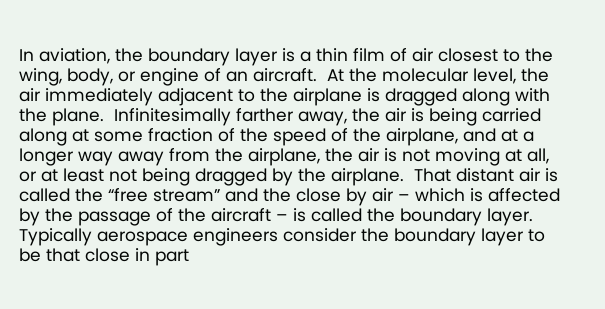In aviation, the boundary layer is a thin film of air closest to the wing, body, or engine of an aircraft.  At the molecular level, the air immediately adjacent to the airplane is dragged along with the plane.  Infinitesimally farther away, the air is being carried along at some fraction of the speed of the airplane, and at a longer way away from the airplane, the air is not moving at all, or at least not being dragged by the airplane.  That distant air is called the “free stream” and the close by air – which is affected by the passage of the aircraft – is called the boundary layer.  Typically aerospace engineers consider the boundary layer to be that close in part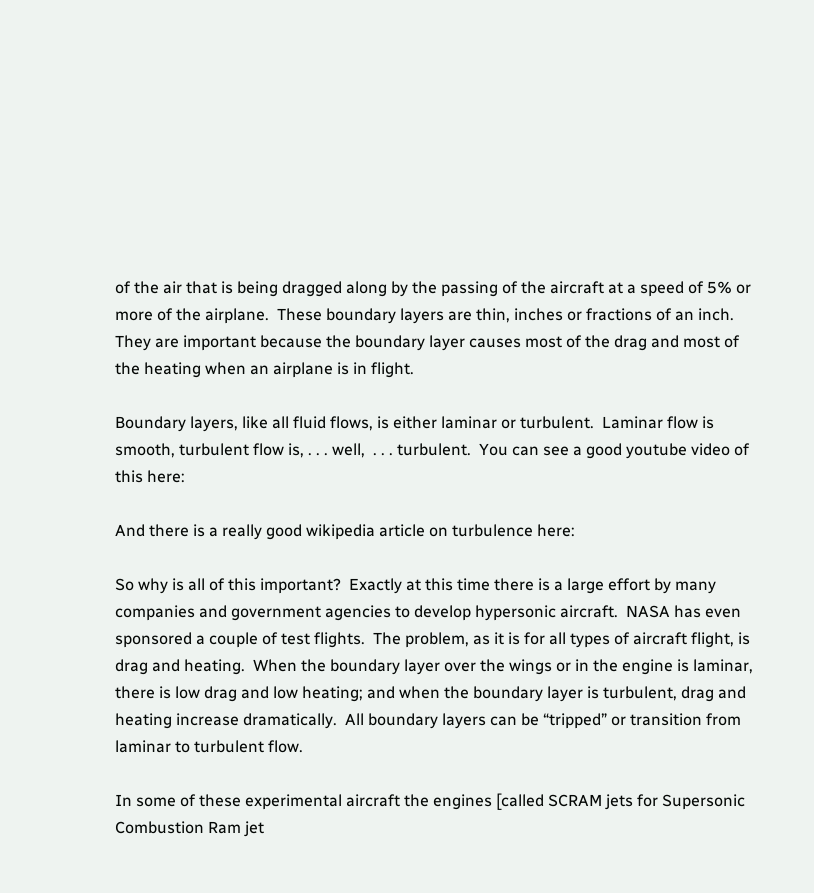of the air that is being dragged along by the passing of the aircraft at a speed of 5% or more of the airplane.  These boundary layers are thin, inches or fractions of an inch.  They are important because the boundary layer causes most of the drag and most of the heating when an airplane is in flight.

Boundary layers, like all fluid flows, is either laminar or turbulent.  Laminar flow is smooth, turbulent flow is, . . . well,  . . . turbulent.  You can see a good youtube video of this here:

And there is a really good wikipedia article on turbulence here:

So why is all of this important?  Exactly at this time there is a large effort by many companies and government agencies to develop hypersonic aircraft.  NASA has even sponsored a couple of test flights.  The problem, as it is for all types of aircraft flight, is drag and heating.  When the boundary layer over the wings or in the engine is laminar, there is low drag and low heating; and when the boundary layer is turbulent, drag and heating increase dramatically.  All boundary layers can be “tripped” or transition from laminar to turbulent flow.

In some of these experimental aircraft the engines [called SCRAM jets for Supersonic Combustion Ram jet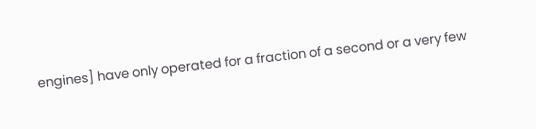engines] have only operated for a fraction of a second or a very few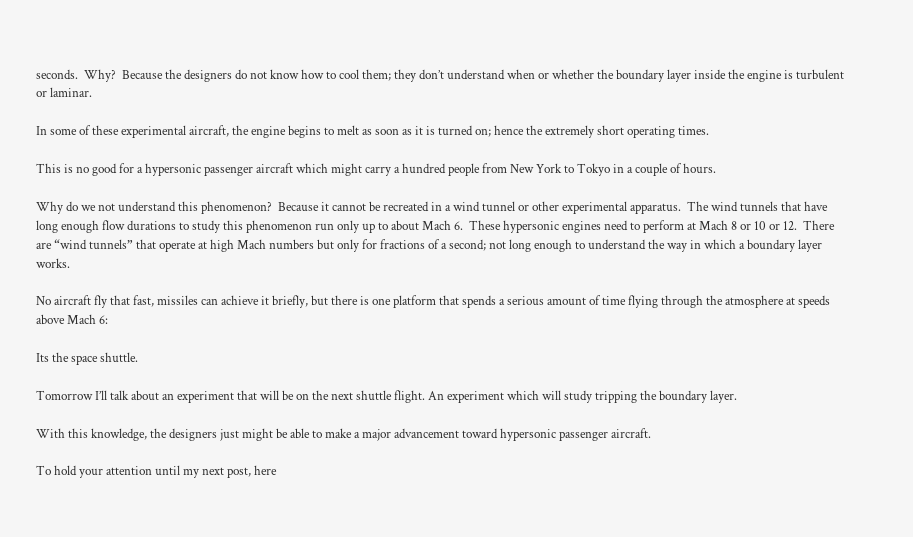seconds.  Why?  Because the designers do not know how to cool them; they don’t understand when or whether the boundary layer inside the engine is turbulent or laminar.

In some of these experimental aircraft, the engine begins to melt as soon as it is turned on; hence the extremely short operating times.

This is no good for a hypersonic passenger aircraft which might carry a hundred people from New York to Tokyo in a couple of hours.

Why do we not understand this phenomenon?  Because it cannot be recreated in a wind tunnel or other experimental apparatus.  The wind tunnels that have long enough flow durations to study this phenomenon run only up to about Mach 6.  These hypersonic engines need to perform at Mach 8 or 10 or 12.  There are “wind tunnels” that operate at high Mach numbers but only for fractions of a second; not long enough to understand the way in which a boundary layer works.

No aircraft fly that fast, missiles can achieve it briefly, but there is one platform that spends a serious amount of time flying through the atmosphere at speeds above Mach 6:

Its the space shuttle.

Tomorrow I’ll talk about an experiment that will be on the next shuttle flight. An experiment which will study tripping the boundary layer.

With this knowledge, the designers just might be able to make a major advancement toward hypersonic passenger aircraft.

To hold your attention until my next post, here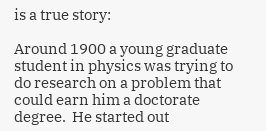is a true story:

Around 1900 a young graduate student in physics was trying to do research on a problem that could earn him a doctorate degree.  He started out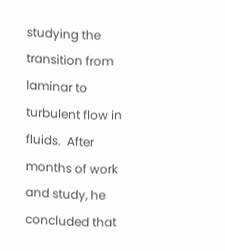studying the transition from laminar to turbulent flow in fluids.  After months of work and study, he concluded that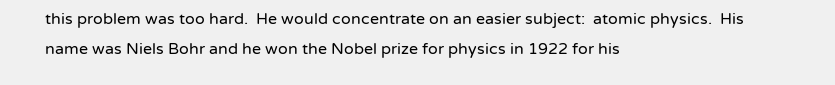this problem was too hard.  He would concentrate on an easier subject:  atomic physics.  His name was Niels Bohr and he won the Nobel prize for physics in 1922 for his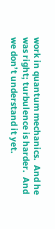work in quantum mechanics.  And he was right; turbulence is harder.  And we don’t understand it yet.